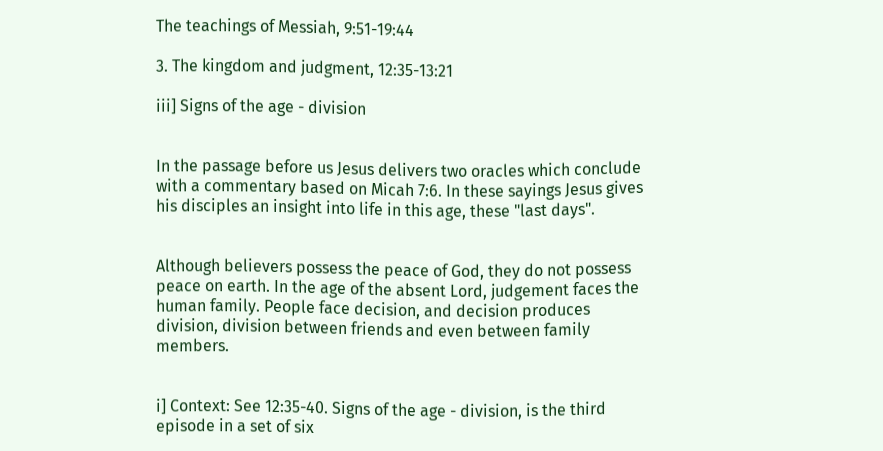The teachings of Messiah, 9:51-19:44

3. The kingdom and judgment, 12:35-13:21

iii] Signs of the age - division


In the passage before us Jesus delivers two oracles which conclude with a commentary based on Micah 7:6. In these sayings Jesus gives his disciples an insight into life in this age, these "last days".


Although believers possess the peace of God, they do not possess peace on earth. In the age of the absent Lord, judgement faces the human family. People face decision, and decision produces division, division between friends and even between family members.


i] Context: See 12:35-40. Signs of the age - division, is the third episode in a set of six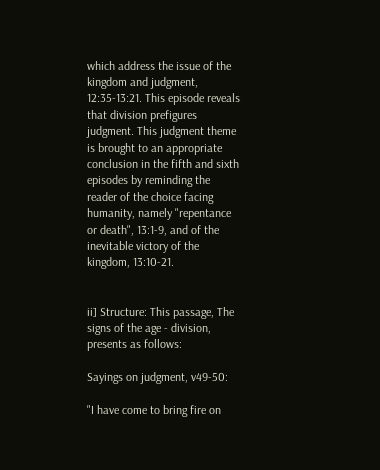which address the issue of the kingdom and judgment, 12:35-13:21. This episode reveals that division prefigures judgment. This judgment theme is brought to an appropriate conclusion in the fifth and sixth episodes by reminding the reader of the choice facing humanity, namely "repentance or death", 13:1-9, and of the inevitable victory of the kingdom, 13:10-21.


ii] Structure: This passage, The signs of the age - division, presents as follows:

Sayings on judgment, v49-50:

"I have come to bring fire on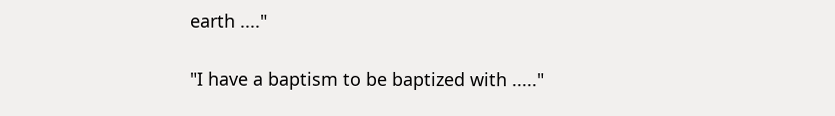earth ...."

"I have a baptism to be baptized with ....."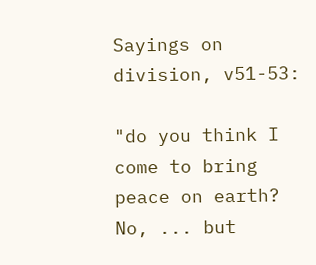Sayings on division, v51-53:

"do you think I come to bring peace on earth? No, ... but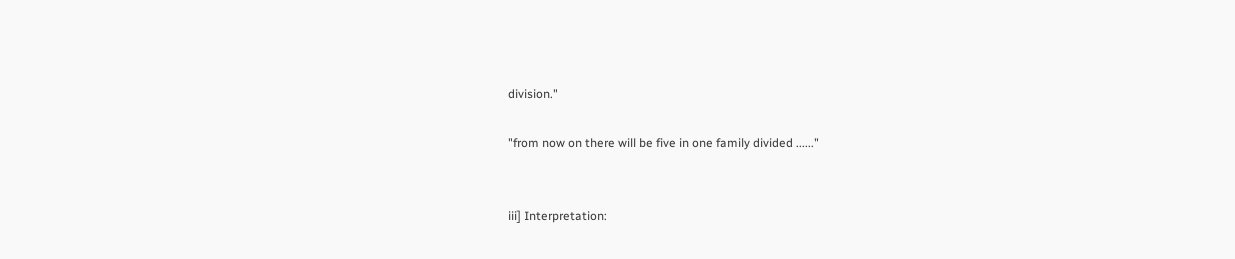division."

"from now on there will be five in one family divided ......"


iii] Interpretation: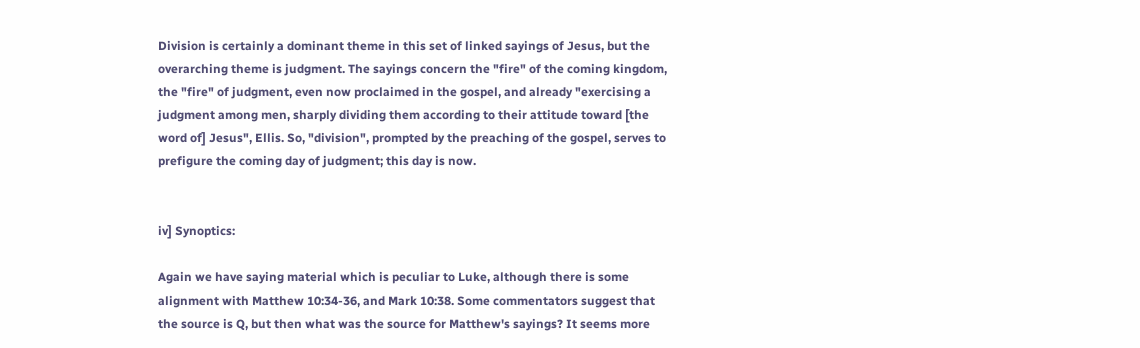Division is certainly a dominant theme in this set of linked sayings of Jesus, but the overarching theme is judgment. The sayings concern the "fire" of the coming kingdom, the "fire" of judgment, even now proclaimed in the gospel, and already "exercising a judgment among men, sharply dividing them according to their attitude toward [the word of] Jesus", Ellis. So, "division", prompted by the preaching of the gospel, serves to prefigure the coming day of judgment; this day is now.


iv] Synoptics:

Again we have saying material which is peculiar to Luke, although there is some alignment with Matthew 10:34-36, and Mark 10:38. Some commentators suggest that the source is Q, but then what was the source for Matthew's sayings? It seems more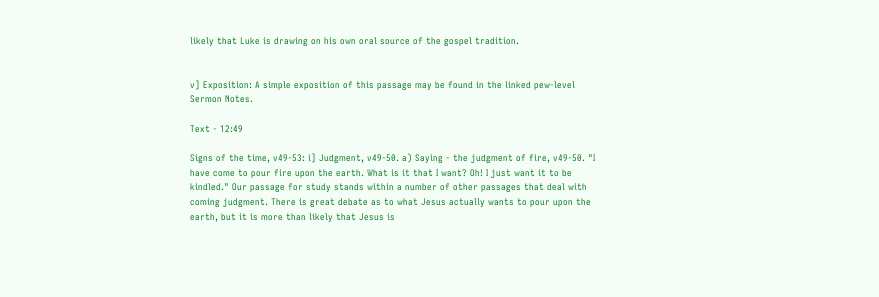likely that Luke is drawing on his own oral source of the gospel tradition.


v] Exposition: A simple exposition of this passage may be found in the linked pew-level Sermon Notes.

Text - 12:49

Signs of the time, v49-53: i] Judgment, v49-50. a) Saying - the judgment of fire, v49-50. "I have come to pour fire upon the earth. What is it that I want? Oh! I just want it to be kindled." Our passage for study stands within a number of other passages that deal with coming judgment. There is great debate as to what Jesus actually wants to pour upon the earth, but it is more than likely that Jesus is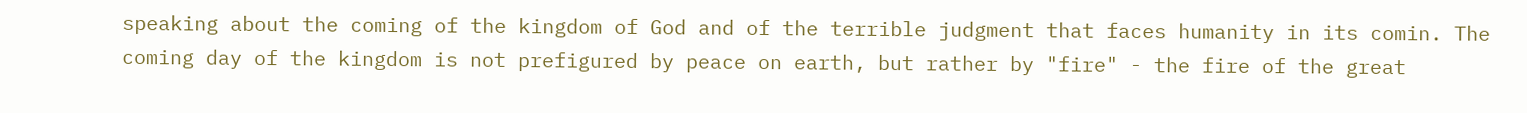speaking about the coming of the kingdom of God and of the terrible judgment that faces humanity in its comin. The coming day of the kingdom is not prefigured by peace on earth, but rather by "fire" - the fire of the great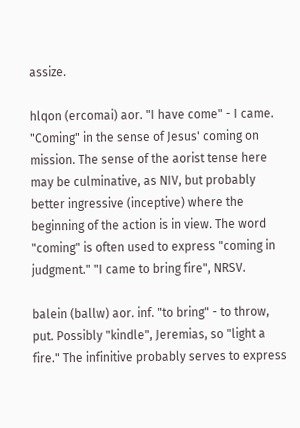assize.

hlqon (ercomai) aor. "I have come" - I came. "Coming" in the sense of Jesus' coming on mission. The sense of the aorist tense here may be culminative, as NIV, but probably better ingressive (inceptive) where the beginning of the action is in view. The word "coming" is often used to express "coming in judgment." "I came to bring fire", NRSV.

balein (ballw) aor. inf. "to bring" - to throw, put. Possibly "kindle", Jeremias, so "light a fire." The infinitive probably serves to express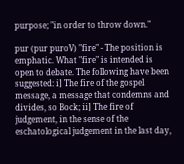purpose; "in order to throw down."

pur (pur puroV) "fire" - The position is emphatic. What "fire" is intended is open to debate. The following have been suggested: i] The fire of the gospel message, a message that condemns and divides, so Bock; ii] The fire of judgement, in the sense of the eschatological judgement in the last day,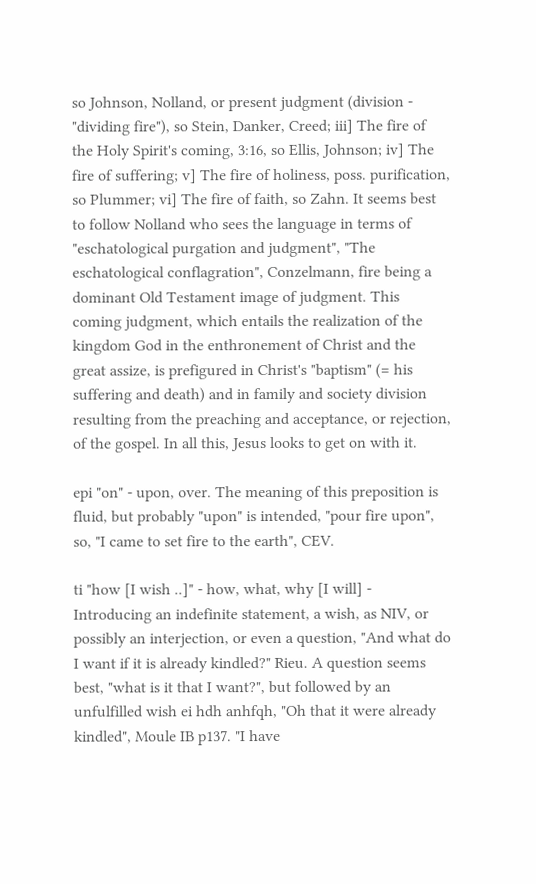so Johnson, Nolland, or present judgment (division - "dividing fire"), so Stein, Danker, Creed; iii] The fire of the Holy Spirit's coming, 3:16, so Ellis, Johnson; iv] The fire of suffering; v] The fire of holiness, poss. purification, so Plummer; vi] The fire of faith, so Zahn. It seems best to follow Nolland who sees the language in terms of "eschatological purgation and judgment", "The eschatological conflagration", Conzelmann, fire being a dominant Old Testament image of judgment. This coming judgment, which entails the realization of the kingdom God in the enthronement of Christ and the great assize, is prefigured in Christ's "baptism" (= his suffering and death) and in family and society division resulting from the preaching and acceptance, or rejection, of the gospel. In all this, Jesus looks to get on with it.

epi "on" - upon, over. The meaning of this preposition is fluid, but probably "upon" is intended, "pour fire upon", so, "I came to set fire to the earth", CEV.

ti "how [I wish ..]" - how, what, why [I will] - Introducing an indefinite statement, a wish, as NIV, or possibly an interjection, or even a question, "And what do I want if it is already kindled?" Rieu. A question seems best, "what is it that I want?", but followed by an unfulfilled wish ei hdh anhfqh, "Oh that it were already kindled", Moule IB p137. "I have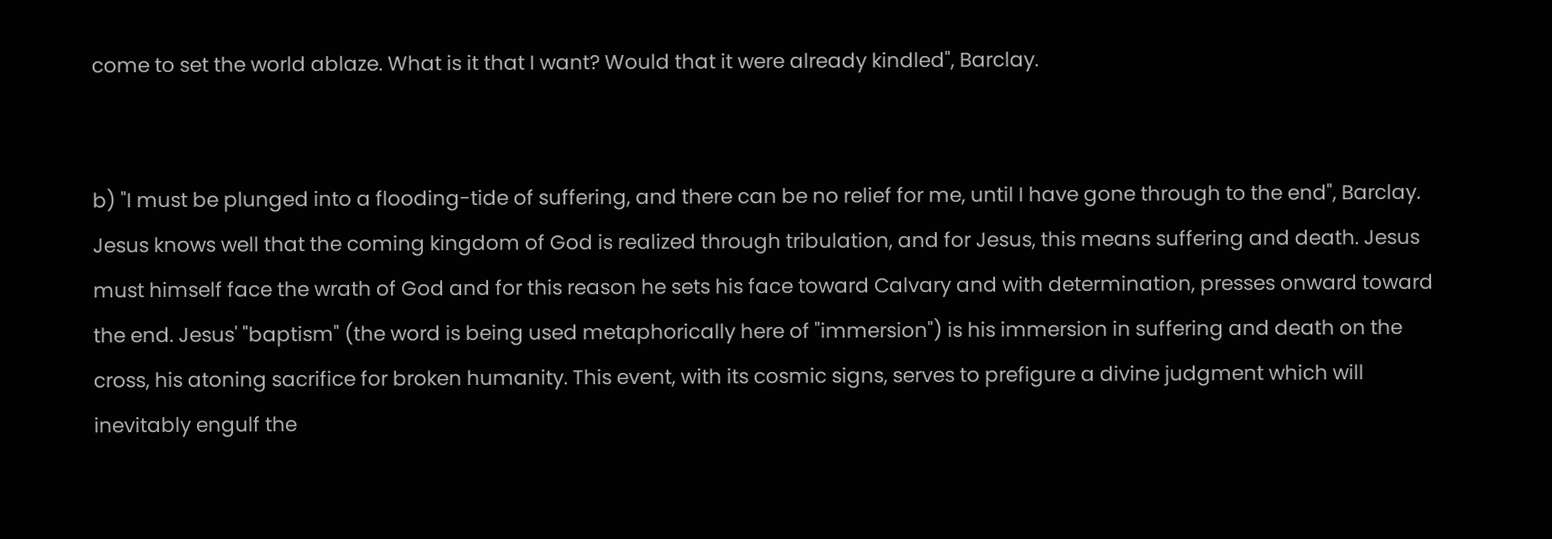come to set the world ablaze. What is it that I want? Would that it were already kindled", Barclay.


b) "I must be plunged into a flooding-tide of suffering, and there can be no relief for me, until I have gone through to the end", Barclay. Jesus knows well that the coming kingdom of God is realized through tribulation, and for Jesus, this means suffering and death. Jesus must himself face the wrath of God and for this reason he sets his face toward Calvary and with determination, presses onward toward the end. Jesus' "baptism" (the word is being used metaphorically here of "immersion") is his immersion in suffering and death on the cross, his atoning sacrifice for broken humanity. This event, with its cosmic signs, serves to prefigure a divine judgment which will inevitably engulf the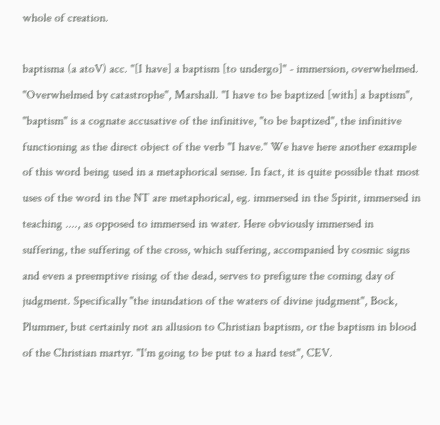whole of creation.

baptisma (a atoV) acc. "[I have] a baptism [to undergo]" - immersion, overwhelmed. "Overwhelmed by catastrophe", Marshall. "I have to be baptized [with] a baptism", "baptism" is a cognate accusative of the infinitive, "to be baptized", the infinitive functioning as the direct object of the verb "I have." We have here another example of this word being used in a metaphorical sense. In fact, it is quite possible that most uses of the word in the NT are metaphorical, eg. immersed in the Spirit, immersed in teaching ...., as opposed to immersed in water. Here obviously immersed in suffering, the suffering of the cross, which suffering, accompanied by cosmic signs and even a preemptive rising of the dead, serves to prefigure the coming day of judgment. Specifically "the inundation of the waters of divine judgment", Bock, Plummer, but certainly not an allusion to Christian baptism, or the baptism in blood of the Christian martyr. "I'm going to be put to a hard test", CEV.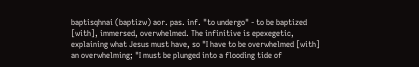baptisqhnai (baptizw) aor. pas. inf. "to undergo" - to be baptized [with], immersed, overwhelmed. The infinitive is epexegetic, explaining what Jesus must have, so "I have to be overwhelmed [with] an overwhelming; "I must be plunged into a flooding tide of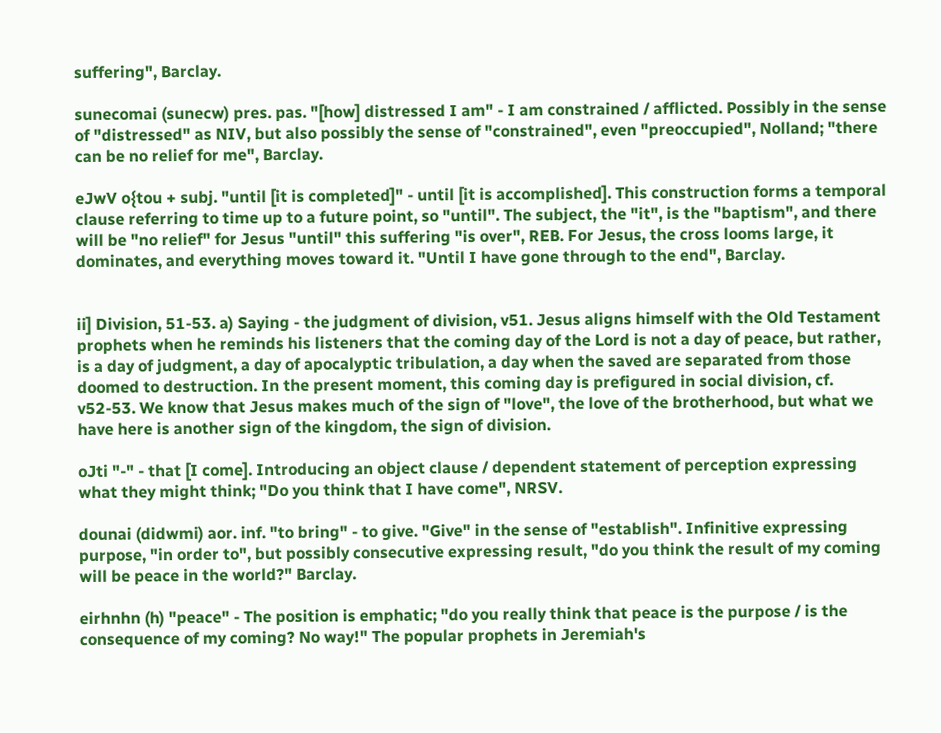suffering", Barclay.

sunecomai (sunecw) pres. pas. "[how] distressed I am" - I am constrained / afflicted. Possibly in the sense of "distressed" as NIV, but also possibly the sense of "constrained", even "preoccupied", Nolland; "there can be no relief for me", Barclay.

eJwV o{tou + subj. "until [it is completed]" - until [it is accomplished]. This construction forms a temporal clause referring to time up to a future point, so "until". The subject, the "it", is the "baptism", and there will be "no relief" for Jesus "until" this suffering "is over", REB. For Jesus, the cross looms large, it dominates, and everything moves toward it. "Until I have gone through to the end", Barclay.


ii] Division, 51-53. a) Saying - the judgment of division, v51. Jesus aligns himself with the Old Testament prophets when he reminds his listeners that the coming day of the Lord is not a day of peace, but rather, is a day of judgment, a day of apocalyptic tribulation, a day when the saved are separated from those doomed to destruction. In the present moment, this coming day is prefigured in social division, cf. v52-53. We know that Jesus makes much of the sign of "love", the love of the brotherhood, but what we have here is another sign of the kingdom, the sign of division.

oJti "-" - that [I come]. Introducing an object clause / dependent statement of perception expressing what they might think; "Do you think that I have come", NRSV.

dounai (didwmi) aor. inf. "to bring" - to give. "Give" in the sense of "establish". Infinitive expressing purpose, "in order to", but possibly consecutive expressing result, "do you think the result of my coming will be peace in the world?" Barclay.

eirhnhn (h) "peace" - The position is emphatic; "do you really think that peace is the purpose / is the consequence of my coming? No way!" The popular prophets in Jeremiah's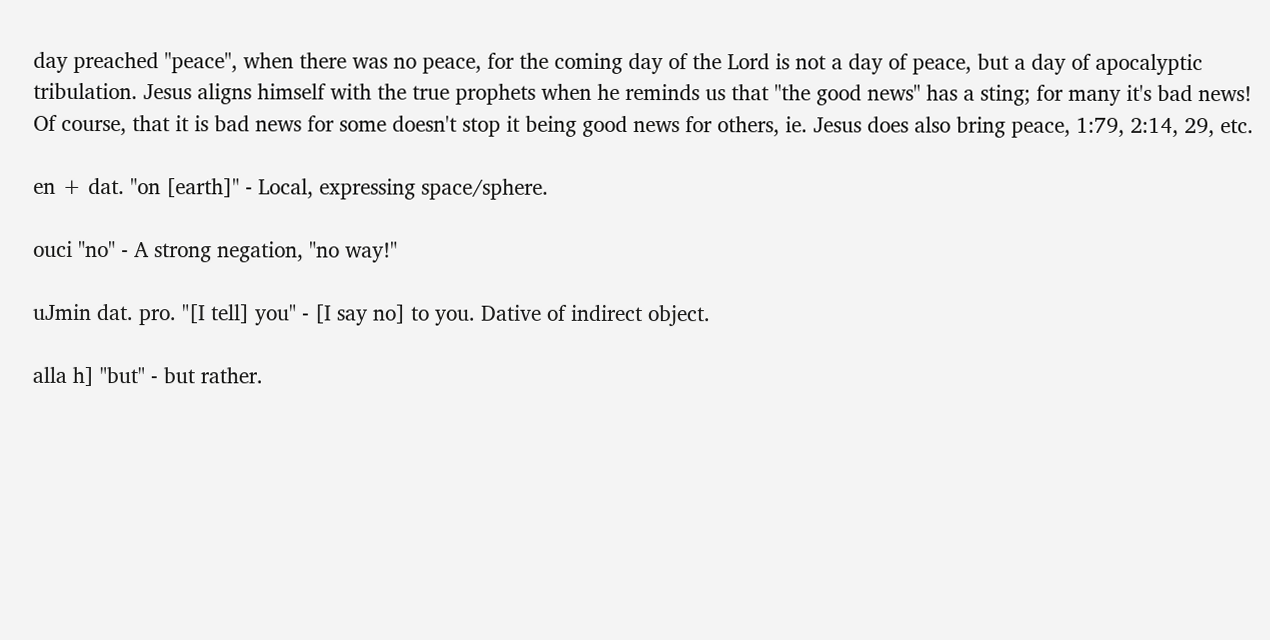day preached "peace", when there was no peace, for the coming day of the Lord is not a day of peace, but a day of apocalyptic tribulation. Jesus aligns himself with the true prophets when he reminds us that "the good news" has a sting; for many it's bad news! Of course, that it is bad news for some doesn't stop it being good news for others, ie. Jesus does also bring peace, 1:79, 2:14, 29, etc.

en + dat. "on [earth]" - Local, expressing space/sphere.

ouci "no" - A strong negation, "no way!"

uJmin dat. pro. "[I tell] you" - [I say no] to you. Dative of indirect object.

alla h] "but" - but rather.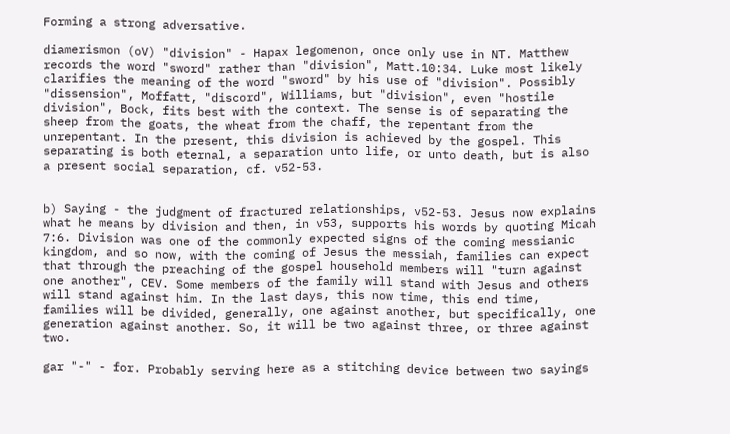Forming a strong adversative.

diamerismon (oV) "division" - Hapax legomenon, once only use in NT. Matthew records the word "sword" rather than "division", Matt.10:34. Luke most likely clarifies the meaning of the word "sword" by his use of "division". Possibly "dissension", Moffatt, "discord", Williams, but "division", even "hostile division", Bock, fits best with the context. The sense is of separating the sheep from the goats, the wheat from the chaff, the repentant from the unrepentant. In the present, this division is achieved by the gospel. This separating is both eternal, a separation unto life, or unto death, but is also a present social separation, cf. v52-53.


b) Saying - the judgment of fractured relationships, v52-53. Jesus now explains what he means by division and then, in v53, supports his words by quoting Micah 7:6. Division was one of the commonly expected signs of the coming messianic kingdom, and so now, with the coming of Jesus the messiah, families can expect that through the preaching of the gospel household members will "turn against one another", CEV. Some members of the family will stand with Jesus and others will stand against him. In the last days, this now time, this end time, families will be divided, generally, one against another, but specifically, one generation against another. So, it will be two against three, or three against two.

gar "-" - for. Probably serving here as a stitching device between two sayings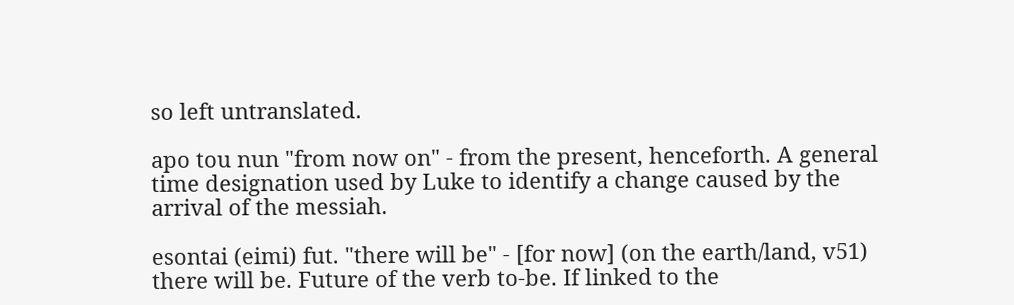so left untranslated.

apo tou nun "from now on" - from the present, henceforth. A general time designation used by Luke to identify a change caused by the arrival of the messiah.

esontai (eimi) fut. "there will be" - [for now] (on the earth/land, v51) there will be. Future of the verb to-be. If linked to the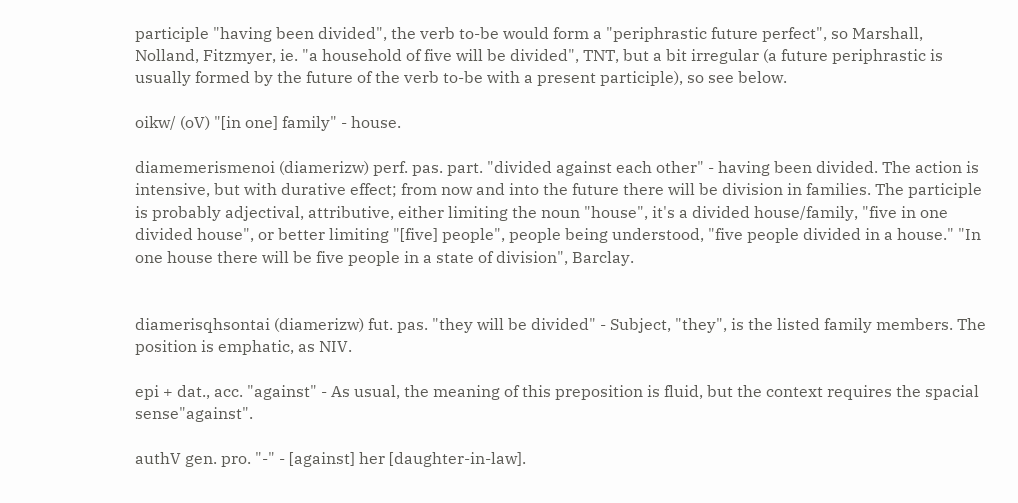participle "having been divided", the verb to-be would form a "periphrastic future perfect", so Marshall, Nolland, Fitzmyer, ie. "a household of five will be divided", TNT, but a bit irregular (a future periphrastic is usually formed by the future of the verb to-be with a present participle), so see below.

oikw/ (oV) "[in one] family" - house.

diamemerismenoi (diamerizw) perf. pas. part. "divided against each other" - having been divided. The action is intensive, but with durative effect; from now and into the future there will be division in families. The participle is probably adjectival, attributive, either limiting the noun "house", it's a divided house/family, "five in one divided house", or better limiting "[five] people", people being understood, "five people divided in a house." "In one house there will be five people in a state of division", Barclay.


diamerisqhsontai (diamerizw) fut. pas. "they will be divided" - Subject, "they", is the listed family members. The position is emphatic, as NIV.

epi + dat., acc. "against" - As usual, the meaning of this preposition is fluid, but the context requires the spacial sense"against".

authV gen. pro. "-" - [against] her [daughter-in-law].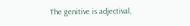The genitive is adjectival,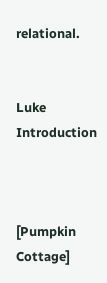relational.


Luke Introduction



[Pumpkin Cottage]